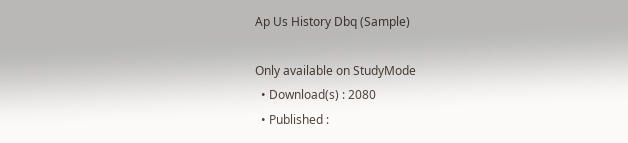Ap Us History Dbq (Sample)

Only available on StudyMode
  • Download(s) : 2080
  • Published :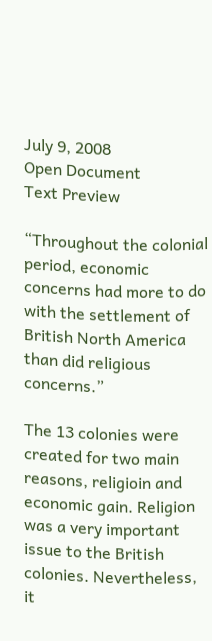July 9, 2008
Open Document
Text Preview

“Throughout the colonial period, economic concerns had more to do with the settlement of British North America than did religious concerns.”

The 13 colonies were created for two main reasons, religioin and economic gain. Religion was a very important issue to the British colonies. Nevertheless, it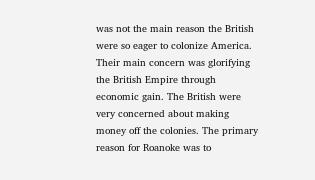was not the main reason the British were so eager to colonize America. Their main concern was glorifying the British Empire through economic gain. The British were very concerned about making money off the colonies. The primary reason for Roanoke was to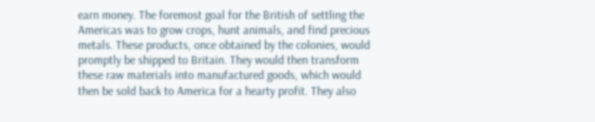earn money. The foremost goal for the British of settling the Americas was to grow crops, hunt animals, and find precious metals. These products, once obtained by the colonies, would promptly be shipped to Britain. They would then transform these raw materials into manufactured goods, which would then be sold back to America for a hearty profit. They also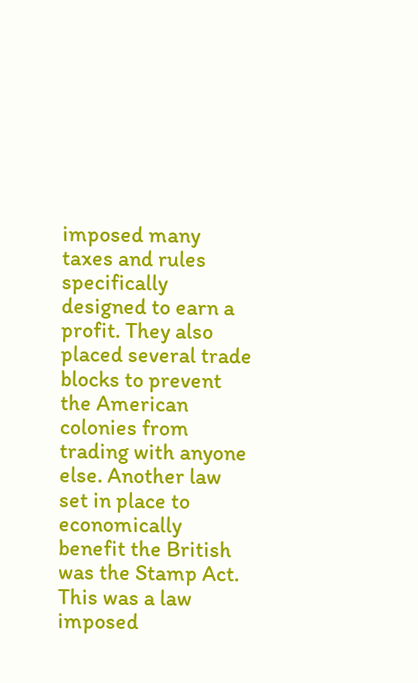imposed many taxes and rules specifically designed to earn a profit. They also placed several trade blocks to prevent the American colonies from trading with anyone else. Another law set in place to economically benefit the British was the Stamp Act. This was a law imposed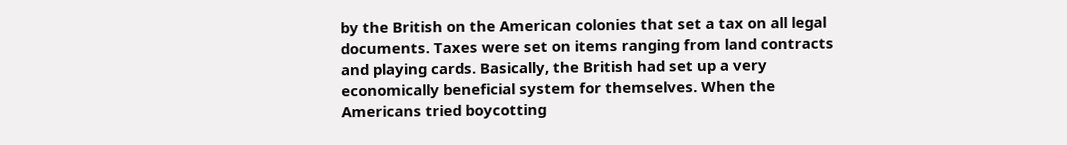by the British on the American colonies that set a tax on all legal documents. Taxes were set on items ranging from land contracts and playing cards. Basically, the British had set up a very economically beneficial system for themselves. When the Americans tried boycotting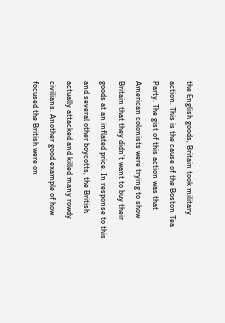the English goods, Britain took military action. This is the cause of the Boston Tea Party. The gist of this action was that American colonists were trying to show Britain that they didn’t want to buy their goods at an inflated price. In response to this and several other boycotts, the British actually attacked and killed many rowdy civilians. Another good example of how focused the British were on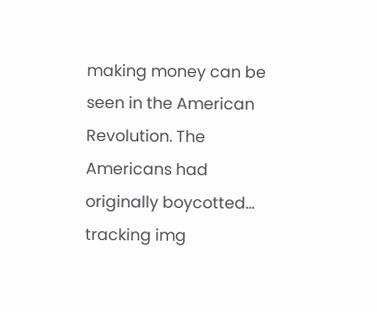making money can be seen in the American Revolution. The Americans had originally boycotted...
tracking img